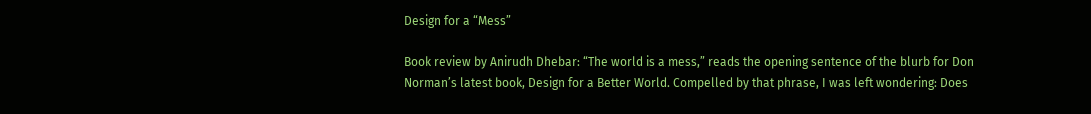Design for a “Mess”

Book review by Anirudh Dhebar: “The world is a mess,” reads the opening sentence of the blurb for Don Norman’s latest book, Design for a Better World. Compelled by that phrase, I was left wondering: Does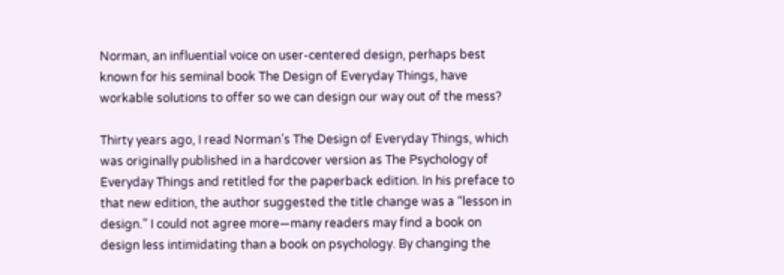Norman, an influential voice on user-centered design, perhaps best known for his seminal book The Design of Everyday Things, have workable solutions to offer so we can design our way out of the mess?

Thirty years ago, I read Norman’s The Design of Everyday Things, which was originally published in a hardcover version as The Psychology of Everyday Things and retitled for the paperback edition. In his preface to that new edition, the author suggested the title change was a “lesson in design.” I could not agree more—many readers may find a book on design less intimidating than a book on psychology. By changing the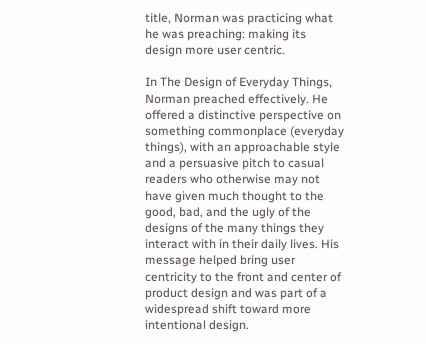title, Norman was practicing what he was preaching: making its design more user centric.

In The Design of Everyday Things, Norman preached effectively. He offered a distinctive perspective on something commonplace (everyday things), with an approachable style and a persuasive pitch to casual readers who otherwise may not have given much thought to the good, bad, and the ugly of the designs of the many things they interact with in their daily lives. His message helped bring user centricity to the front and center of product design and was part of a widespread shift toward more intentional design.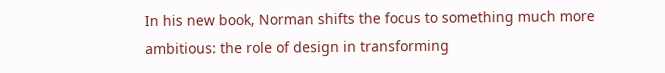In his new book, Norman shifts the focus to something much more ambitious: the role of design in transforming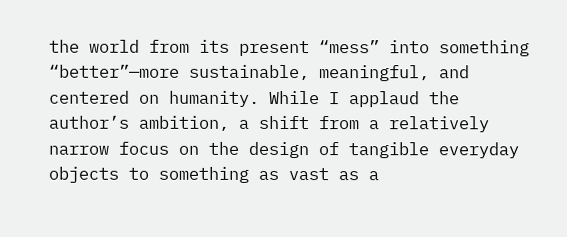the world from its present “mess” into something “better”—more sustainable, meaningful, and centered on humanity. While I applaud the author’s ambition, a shift from a relatively narrow focus on the design of tangible everyday objects to something as vast as a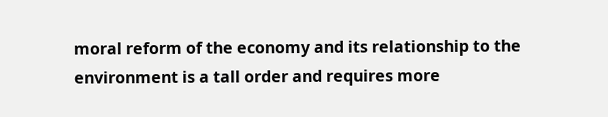moral reform of the economy and its relationship to the environment is a tall order and requires more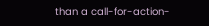than a call-for-action-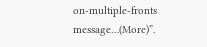on-multiple-fronts message…(More)”.